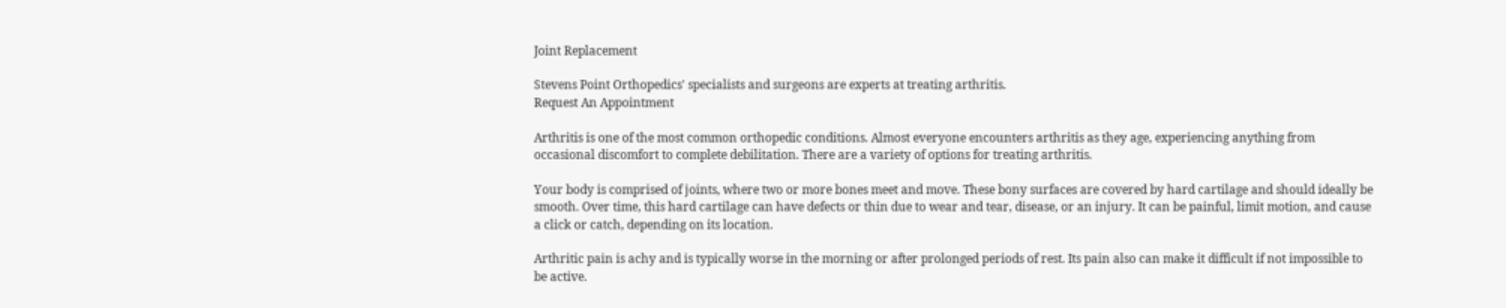Joint Replacement

Stevens Point Orthopedics' specialists and surgeons are experts at treating arthritis.
Request An Appointment

Arthritis is one of the most common orthopedic conditions. Almost everyone encounters arthritis as they age, experiencing anything from occasional discomfort to complete debilitation. There are a variety of options for treating arthritis.

Your body is comprised of joints, where two or more bones meet and move. These bony surfaces are covered by hard cartilage and should ideally be smooth. Over time, this hard cartilage can have defects or thin due to wear and tear, disease, or an injury. It can be painful, limit motion, and cause a click or catch, depending on its location.

Arthritic pain is achy and is typically worse in the morning or after prolonged periods of rest. Its pain also can make it difficult if not impossible to be active.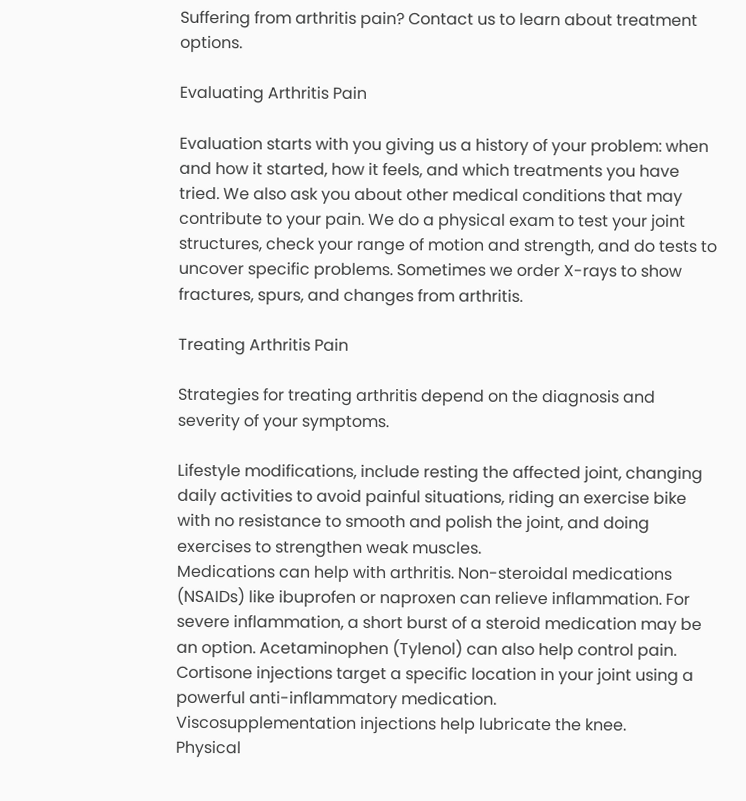Suffering from arthritis pain? Contact us to learn about treatment options.

Evaluating Arthritis Pain

Evaluation starts with you giving us a history of your problem: when and how it started, how it feels, and which treatments you have tried. We also ask you about other medical conditions that may contribute to your pain. We do a physical exam to test your joint structures, check your range of motion and strength, and do tests to uncover specific problems. Sometimes we order X-rays to show fractures, spurs, and changes from arthritis.

Treating Arthritis Pain

Strategies for treating arthritis depend on the diagnosis and severity of your symptoms.

Lifestyle modifications, include resting the affected joint, changing daily activities to avoid painful situations, riding an exercise bike with no resistance to smooth and polish the joint, and doing exercises to strengthen weak muscles.
Medications can help with arthritis. Non-steroidal medications (NSAIDs) like ibuprofen or naproxen can relieve inflammation. For severe inflammation, a short burst of a steroid medication may be an option. Acetaminophen (Tylenol) can also help control pain.
Cortisone injections target a specific location in your joint using a powerful anti-inflammatory medication.
Viscosupplementation injections help lubricate the knee.
Physical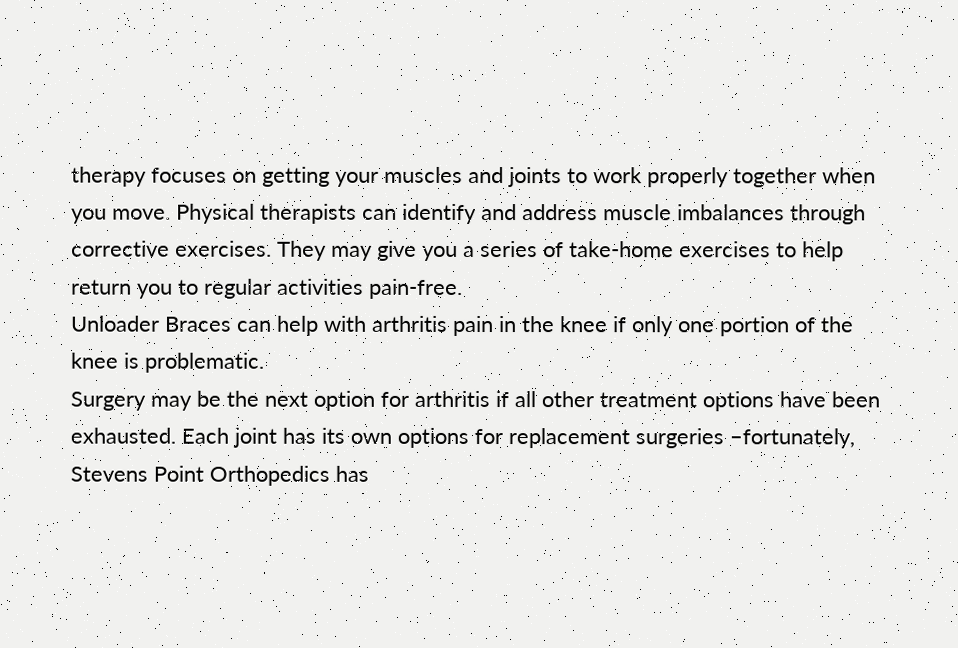therapy focuses on getting your muscles and joints to work properly together when you move. Physical therapists can identify and address muscle imbalances through corrective exercises. They may give you a series of take-home exercises to help return you to regular activities pain-free.
Unloader Braces can help with arthritis pain in the knee if only one portion of the knee is problematic.
Surgery may be the next option for arthritis if all other treatment options have been exhausted. Each joint has its own options for replacement surgeries –fortunately, Stevens Point Orthopedics has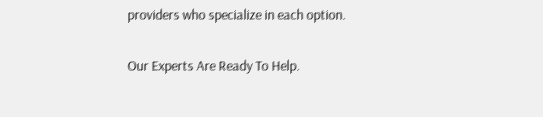providers who specialize in each option.

Our Experts Are Ready To Help.